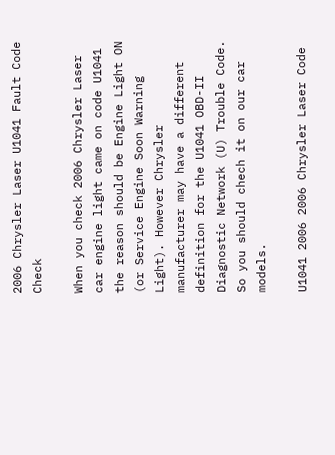2006 Chrysler Laser U1041 Fault Code Check

When you check 2006 Chrysler Laser car engine light came on code U1041 the reason should be Engine Light ON (or Service Engine Soon Warning Light). However Chrysler manufacturer may have a different definition for the U1041 OBD-II Diagnostic Network (U) Trouble Code. So you should chech it on our car models.

U1041 2006 2006 Chrysler Laser Code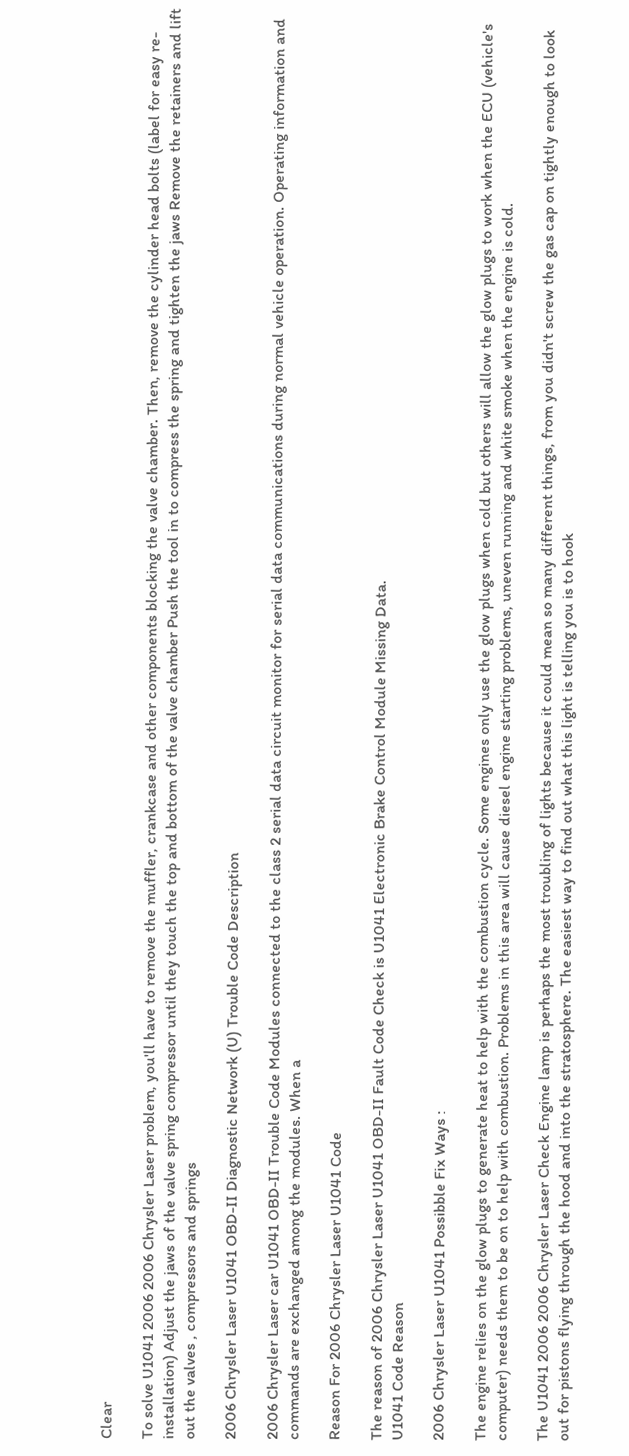Clear

To solve U1041 2006 2006 Chrysler Laser problem, you'll have to remove the muffler, crankcase and other components blocking the valve chamber. Then, remove the cylinder head bolts (label for easy re-installation) Adjust the jaws of the valve spring compressor until they touch the top and bottom of the valve chamber Push the tool in to compress the spring and tighten the jaws Remove the retainers and lift out the valves , compressors and springs

2006 Chrysler Laser U1041 OBD-II Diagnostic Network (U) Trouble Code Description

2006 Chrysler Laser car U1041 OBD-II Trouble Code Modules connected to the class 2 serial data circuit monitor for serial data communications during normal vehicle operation. Operating information and commands are exchanged among the modules. When a

Reason For 2006 Chrysler Laser U1041 Code

The reason of 2006 Chrysler Laser U1041 OBD-II Fault Code Check is U1041 Electronic Brake Control Module Missing Data.
U1041 Code Reason

2006 Chrysler Laser U1041 Possibble Fix Ways :

The engine relies on the glow plugs to generate heat to help with the combustion cycle. Some engines only use the glow plugs when cold but others will allow the glow plugs to work when the ECU (vehicle's computer) needs them to be on to help with combustion. Problems in this area will cause diesel engine starting problems, uneven running and white smoke when the engine is cold.

The U1041 2006 2006 Chrysler Laser Check Engine lamp is perhaps the most troubling of lights because it could mean so many different things, from you didn't screw the gas cap on tightly enough to look out for pistons flying through the hood and into the stratosphere. The easiest way to find out what this light is telling you is to hook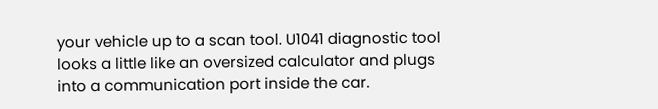your vehicle up to a scan tool. U1041 diagnostic tool looks a little like an oversized calculator and plugs into a communication port inside the car.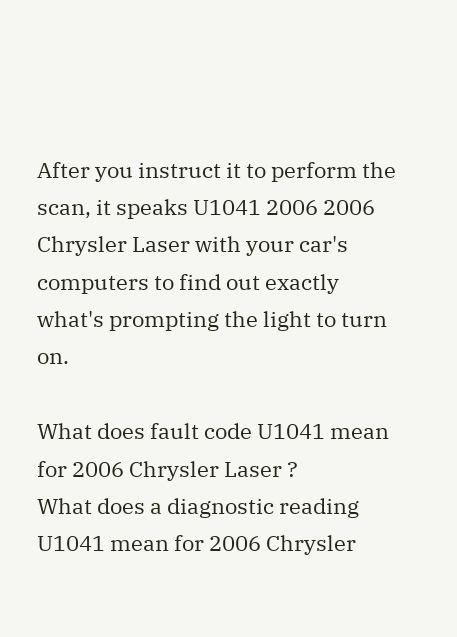After you instruct it to perform the scan, it speaks U1041 2006 2006 Chrysler Laser with your car's computers to find out exactly what's prompting the light to turn on.

What does fault code U1041 mean for 2006 Chrysler Laser ?
What does a diagnostic reading U1041 mean for 2006 Chrysler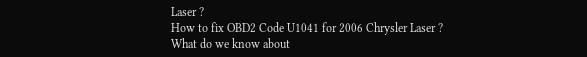Laser ?
How to fix OBD2 Code U1041 for 2006 Chrysler Laser ?
What do we know about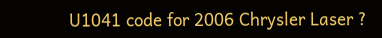U1041 code for 2006 Chrysler Laser ?